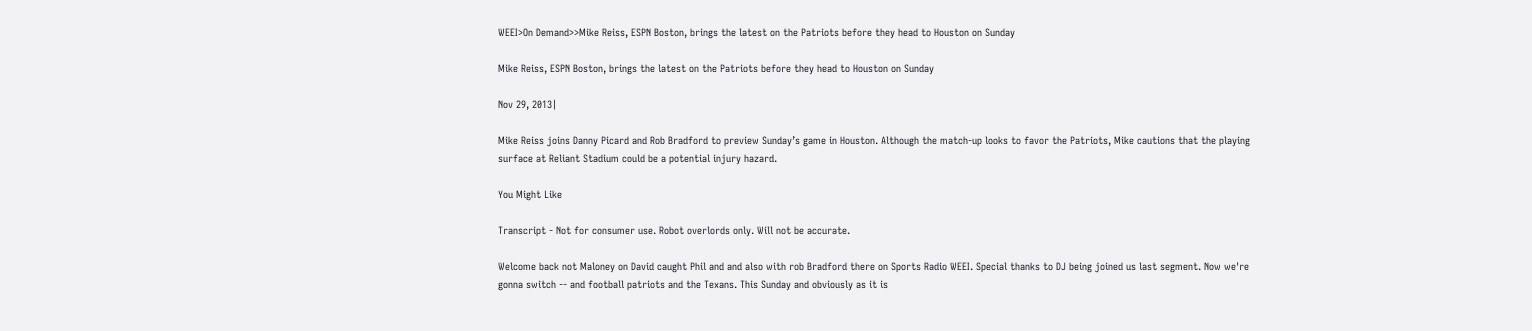WEEI>On Demand>>Mike Reiss, ESPN Boston, brings the latest on the Patriots before they head to Houston on Sunday

Mike Reiss, ESPN Boston, brings the latest on the Patriots before they head to Houston on Sunday

Nov 29, 2013|

Mike Reiss joins Danny Picard and Rob Bradford to preview Sunday’s game in Houston. Although the match-up looks to favor the Patriots, Mike cautions that the playing surface at Reliant Stadium could be a potential injury hazard.

You Might Like

Transcript - Not for consumer use. Robot overlords only. Will not be accurate.

Welcome back not Maloney on David caught Phil and and also with rob Bradford there on Sports Radio WEEI. Special thanks to DJ being joined us last segment. Now we're gonna switch -- and football patriots and the Texans. This Sunday and obviously as it is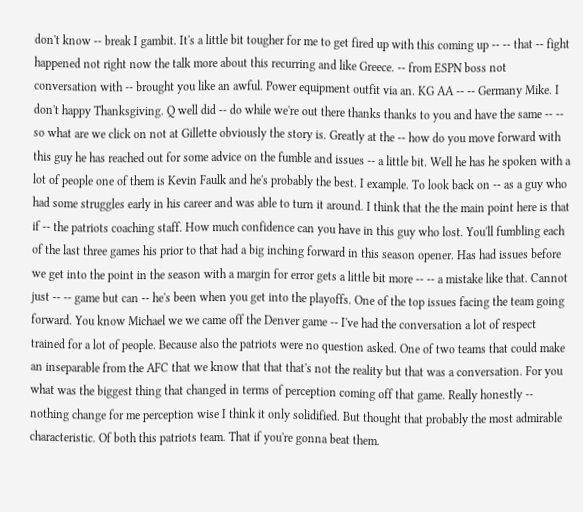don't know -- break I gambit. It's a little bit tougher for me to get fired up with this coming up -- -- that -- fight happened not right now the talk more about this recurring and like Greece. -- from ESPN boss not conversation with -- brought you like an awful. Power equipment outfit via an. KG AA -- -- Germany Mike. I don't happy Thanksgiving. Q well did -- do while we're out there thanks thanks to you and have the same -- -- so what are we click on not at Gillette obviously the story is. Greatly at the -- how do you move forward with this guy he has reached out for some advice on the fumble and issues -- a little bit. Well he has he spoken with a lot of people one of them is Kevin Faulk and he's probably the best. I example. To look back on -- as a guy who had some struggles early in his career and was able to turn it around. I think that the the main point here is that if -- the patriots coaching staff. How much confidence can you have in this guy who lost. You'll fumbling each of the last three games his prior to that had a big inching forward in this season opener. Has had issues before we get into the point in the season with a margin for error gets a little bit more -- -- a mistake like that. Cannot just -- -- game but can -- he's been when you get into the playoffs. One of the top issues facing the team going forward. You know Michael we we came off the Denver game -- I've had the conversation a lot of respect trained for a lot of people. Because also the patriots were no question asked. One of two teams that could make an inseparable from the AFC that we know that that that's not the reality but that was a conversation. For you what was the biggest thing that changed in terms of perception coming off that game. Really honestly -- nothing change for me perception wise I think it only solidified. But thought that probably the most admirable characteristic. Of both this patriots team. That if you're gonna beat them.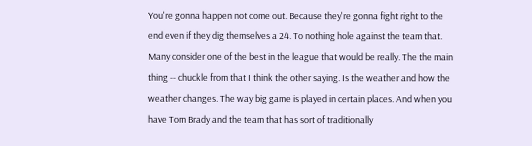You're gonna happen not come out. Because they're gonna fight right to the end even if they dig themselves a 24. To nothing hole against the team that. Many consider one of the best in the league that would be really. The the main thing -- chuckle from that I think the other saying. Is the weather and how the weather changes. The way big game is played in certain places. And when you have Tom Brady and the team that has sort of traditionally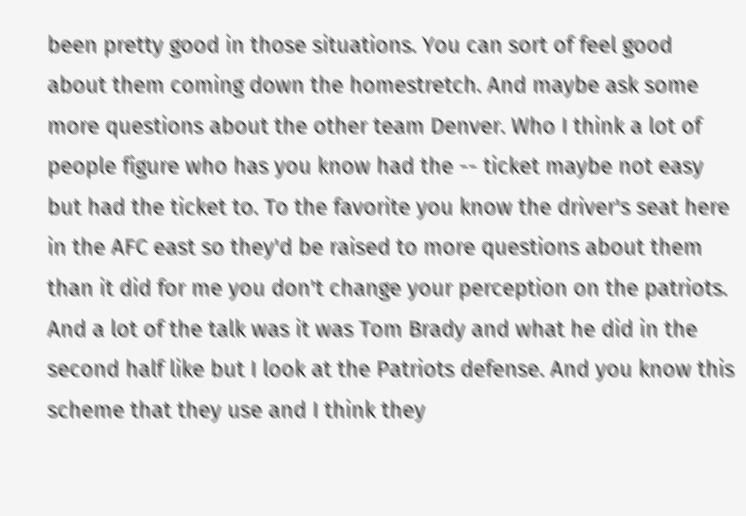been pretty good in those situations. You can sort of feel good about them coming down the homestretch. And maybe ask some more questions about the other team Denver. Who I think a lot of people figure who has you know had the -- ticket maybe not easy but had the ticket to. To the favorite you know the driver's seat here in the AFC east so they'd be raised to more questions about them than it did for me you don't change your perception on the patriots. And a lot of the talk was it was Tom Brady and what he did in the second half like but I look at the Patriots defense. And you know this scheme that they use and I think they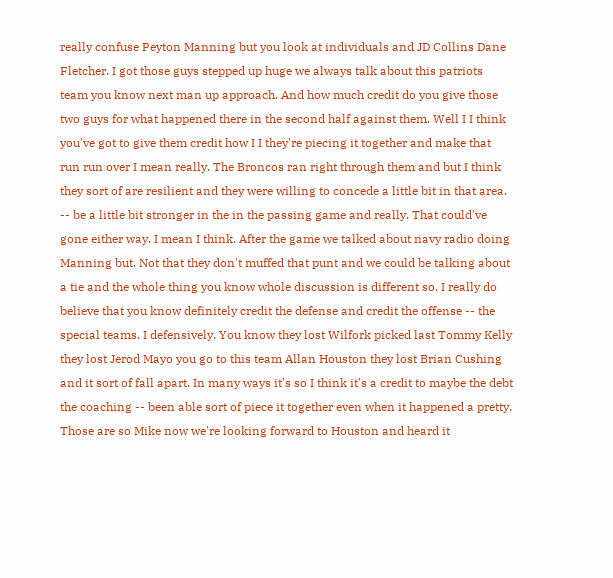really confuse Peyton Manning but you look at individuals and JD Collins Dane Fletcher. I got those guys stepped up huge we always talk about this patriots team you know next man up approach. And how much credit do you give those two guys for what happened there in the second half against them. Well I I think you've got to give them credit how I I they're piecing it together and make that run run over I mean really. The Broncos ran right through them and but I think they sort of are resilient and they were willing to concede a little bit in that area. -- be a little bit stronger in the in the passing game and really. That could've gone either way. I mean I think. After the game we talked about navy radio doing Manning but. Not that they don't muffed that punt and we could be talking about a tie and the whole thing you know whole discussion is different so. I really do believe that you know definitely credit the defense and credit the offense -- the special teams. I defensively. You know they lost Wilfork picked last Tommy Kelly they lost Jerod Mayo you go to this team Allan Houston they lost Brian Cushing and it sort of fall apart. In many ways it's so I think it's a credit to maybe the debt the coaching -- been able sort of piece it together even when it happened a pretty. Those are so Mike now we're looking forward to Houston and heard it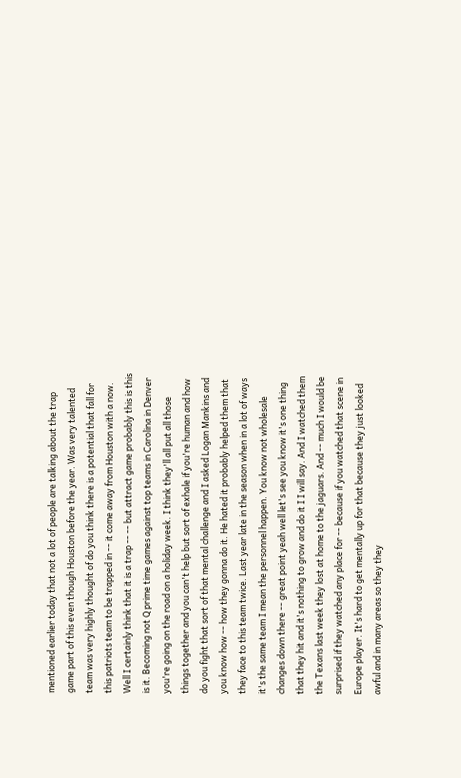mentioned earlier today that not a lot of people are talking about the trap game part of this even though Houston before the year. Was very talented team was very highly thought of do you think there is a potential that fall for this patriots team to be trapped in -- it come away from Houston with a now. Well I certainly think that it is a trap -- -- but attract game probably this is this is it. Becoming not Q prime time games against top teams in Carolina in Denver you're going on the road on a holiday week. I think they'll all put all those things together and you can't help but sort of exhale if you're human and how do you fight that sort of that mental challenge and I asked Logan Mankins and you know how -- how they gonna do it. He hated it probably helped them that they face to this team twice. Last year late in the season when in a lot of ways it's the same team I mean the personnel happen. You know not wholesale changes down there -- great point yeah well let's see you know it's one thing that they hit and it's nothing to grow and do it I I will say. And I watched them the Texans last week they lost at home to the jaguars. And -- much I would be surprised if they watched any place for -- because if you watched that scene in Europe player. It's hard to get mentally up for that because they just looked awful and in many areas so they they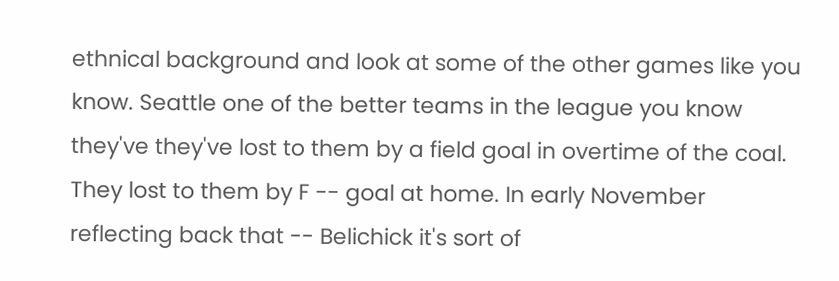ethnical background and look at some of the other games like you know. Seattle one of the better teams in the league you know they've they've lost to them by a field goal in overtime of the coal. They lost to them by F -- goal at home. In early November reflecting back that -- Belichick it's sort of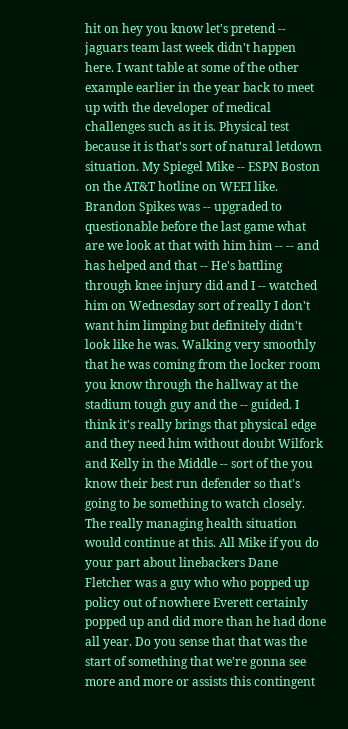hit on hey you know let's pretend -- jaguars team last week didn't happen here. I want table at some of the other example earlier in the year back to meet up with the developer of medical challenges such as it is. Physical test because it is that's sort of natural letdown situation. My Spiegel Mike -- ESPN Boston on the AT&T hotline on WEEI like. Brandon Spikes was -- upgraded to questionable before the last game what are we look at that with him him -- -- and has helped and that -- He's battling through knee injury did and I -- watched him on Wednesday sort of really I don't want him limping but definitely didn't look like he was. Walking very smoothly that he was coming from the locker room you know through the hallway at the stadium tough guy and the -- guided. I think it's really brings that physical edge and they need him without doubt Wilfork and Kelly in the Middle -- sort of the you know their best run defender so that's going to be something to watch closely. The really managing health situation would continue at this. All Mike if you do your part about linebackers Dane Fletcher was a guy who who popped up policy out of nowhere Everett certainly popped up and did more than he had done all year. Do you sense that that was the start of something that we're gonna see more and more or assists this contingent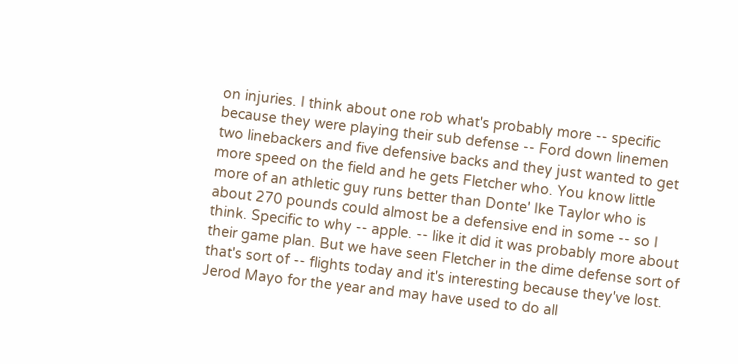on injuries. I think about one rob what's probably more -- specific because they were playing their sub defense -- Ford down linemen two linebackers and five defensive backs and they just wanted to get more speed on the field and he gets Fletcher who. You know little more of an athletic guy runs better than Donte' Ike Taylor who is about 270 pounds could almost be a defensive end in some -- so I think. Specific to why -- apple. -- like it did it was probably more about their game plan. But we have seen Fletcher in the dime defense sort of that's sort of -- flights today and it's interesting because they've lost. Jerod Mayo for the year and may have used to do all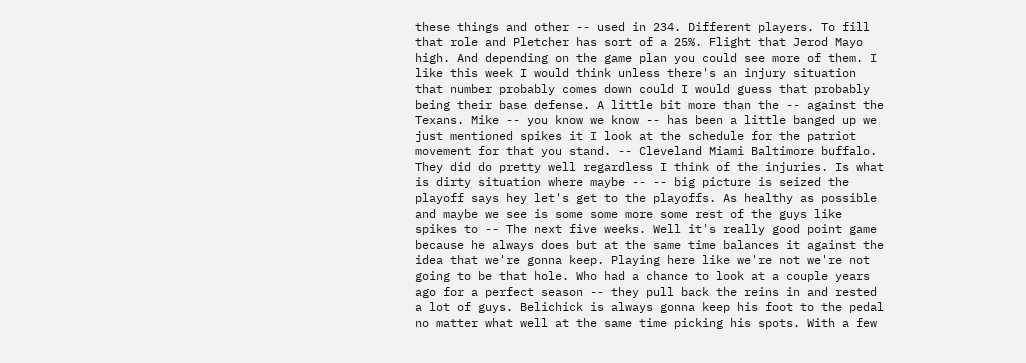these things and other -- used in 234. Different players. To fill that role and Pletcher has sort of a 25%. Flight that Jerod Mayo high. And depending on the game plan you could see more of them. I like this week I would think unless there's an injury situation that number probably comes down could I would guess that probably being their base defense. A little bit more than the -- against the Texans. Mike -- you know we know -- has been a little banged up we just mentioned spikes it I look at the schedule for the patriot movement for that you stand. -- Cleveland Miami Baltimore buffalo. They did do pretty well regardless I think of the injuries. Is what is dirty situation where maybe -- -- big picture is seized the playoff says hey let's get to the playoffs. As healthy as possible and maybe we see is some some more some rest of the guys like spikes to -- The next five weeks. Well it's really good point game because he always does but at the same time balances it against the idea that we're gonna keep. Playing here like we're not we're not going to be that hole. Who had a chance to look at a couple years ago for a perfect season -- they pull back the reins in and rested a lot of guys. Belichick is always gonna keep his foot to the pedal no matter what well at the same time picking his spots. With a few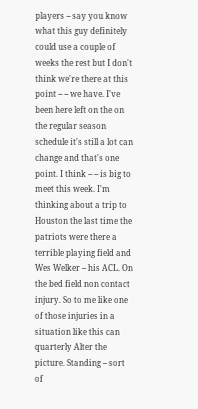players -- say you know what this guy definitely could use a couple of weeks the rest but I don't think we're there at this point -- -- we have. I've been here left on the on the regular season schedule it's still a lot can change and that's one point. I think -- -- is big to meet this week. I'm thinking about a trip to Houston the last time the patriots were there a terrible playing field and Wes Welker -- his ACL. On the bed field non contact injury. So to me like one of those injuries in a situation like this can quarterly Alter the picture. Standing -- sort of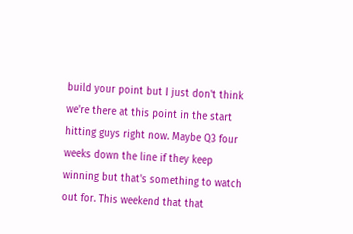build your point but I just don't think we're there at this point in the start hitting guys right now. Maybe Q3 four weeks down the line if they keep winning but that's something to watch out for. This weekend that that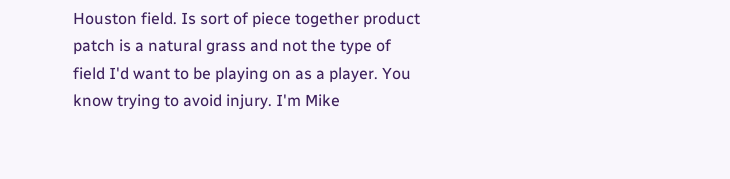Houston field. Is sort of piece together product patch is a natural grass and not the type of field I'd want to be playing on as a player. You know trying to avoid injury. I'm Mike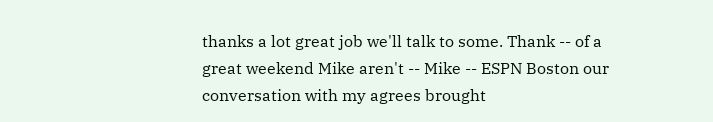thanks a lot great job we'll talk to some. Thank -- of a great weekend Mike aren't -- Mike -- ESPN Boston our conversation with my agrees brought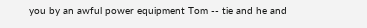you by an awful power equipment Tom -- tie and he and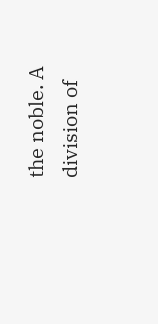the noble. A division of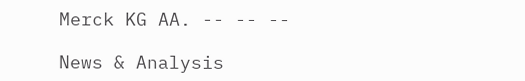Merck KG AA. -- -- --

News & Analysis